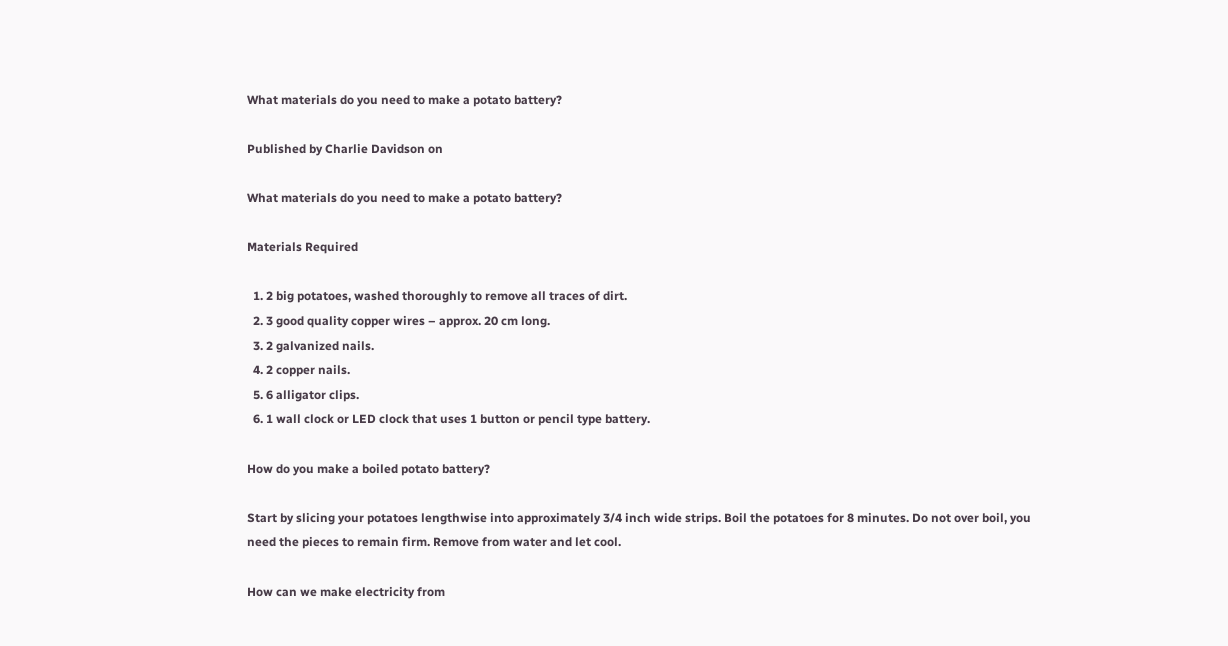What materials do you need to make a potato battery?

Published by Charlie Davidson on

What materials do you need to make a potato battery?

Materials Required

  1. 2 big potatoes, washed thoroughly to remove all traces of dirt.
  2. 3 good quality copper wires – approx. 20 cm long.
  3. 2 galvanized nails.
  4. 2 copper nails.
  5. 6 alligator clips.
  6. 1 wall clock or LED clock that uses 1 button or pencil type battery.

How do you make a boiled potato battery?

Start by slicing your potatoes lengthwise into approximately 3/4 inch wide strips. Boil the potatoes for 8 minutes. Do not over boil, you need the pieces to remain firm. Remove from water and let cool.

How can we make electricity from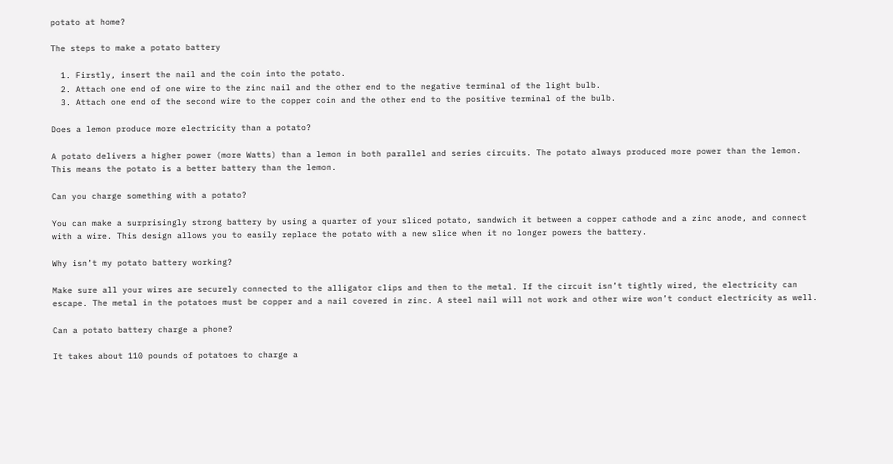potato at home?

The steps to make a potato battery

  1. Firstly, insert the nail and the coin into the potato.
  2. Attach one end of one wire to the zinc nail and the other end to the negative terminal of the light bulb.
  3. Attach one end of the second wire to the copper coin and the other end to the positive terminal of the bulb.

Does a lemon produce more electricity than a potato?

A potato delivers a higher power (more Watts) than a lemon in both parallel and series circuits. The potato always produced more power than the lemon. This means the potato is a better battery than the lemon.

Can you charge something with a potato?

You can make a surprisingly strong battery by using a quarter of your sliced potato, sandwich it between a copper cathode and a zinc anode, and connect with a wire. This design allows you to easily replace the potato with a new slice when it no longer powers the battery.

Why isn’t my potato battery working?

Make sure all your wires are securely connected to the alligator clips and then to the metal. If the circuit isn’t tightly wired, the electricity can escape. The metal in the potatoes must be copper and a nail covered in zinc. A steel nail will not work and other wire won’t conduct electricity as well.

Can a potato battery charge a phone?

It takes about 110 pounds of potatoes to charge a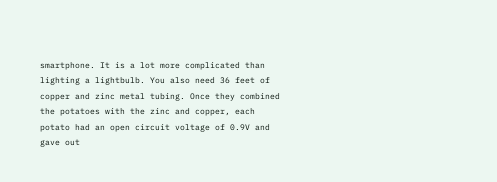smartphone. It is a lot more complicated than lighting a lightbulb. You also need 36 feet of copper and zinc metal tubing. Once they combined the potatoes with the zinc and copper, each potato had an open circuit voltage of 0.9V and gave out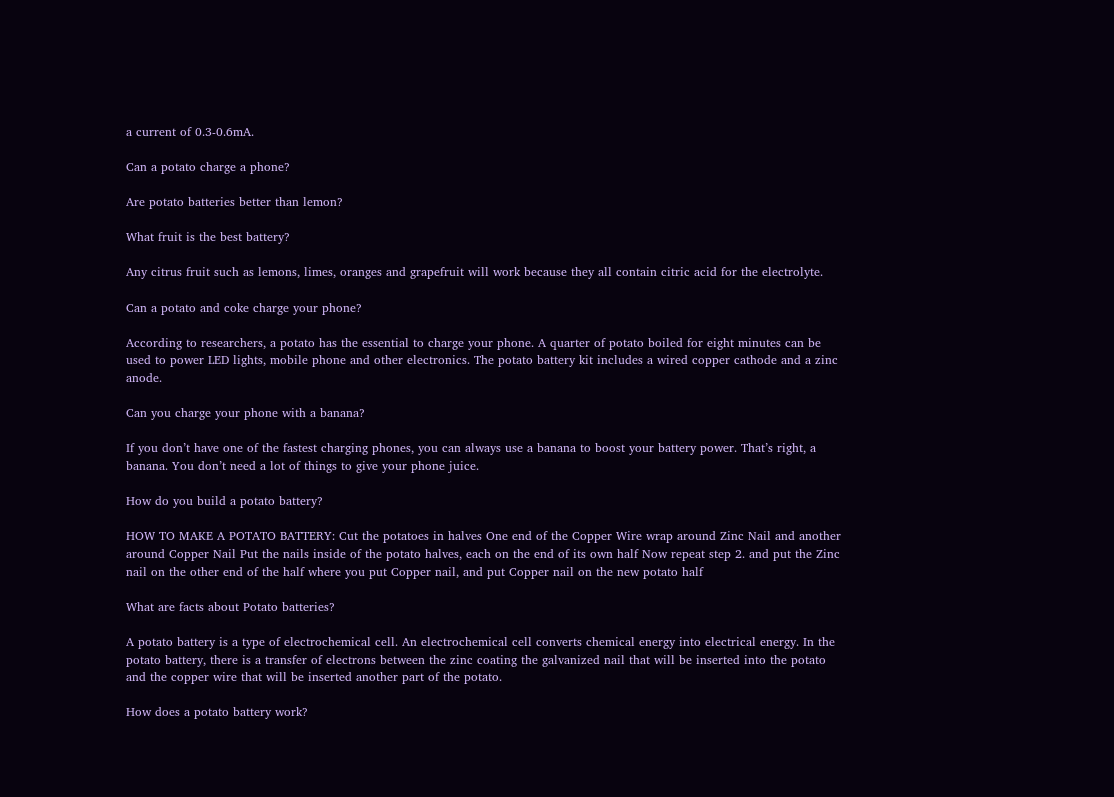a current of 0.3-0.6mA.

Can a potato charge a phone?

Are potato batteries better than lemon?

What fruit is the best battery?

Any citrus fruit such as lemons, limes, oranges and grapefruit will work because they all contain citric acid for the electrolyte.

Can a potato and coke charge your phone?

According to researchers, a potato has the essential to charge your phone. A quarter of potato boiled for eight minutes can be used to power LED lights, mobile phone and other electronics. The potato battery kit includes a wired copper cathode and a zinc anode.

Can you charge your phone with a banana?

If you don’t have one of the fastest charging phones, you can always use a banana to boost your battery power. That’s right, a banana. You don’t need a lot of things to give your phone juice.

How do you build a potato battery?

HOW TO MAKE A POTATO BATTERY: Cut the potatoes in halves One end of the Copper Wire wrap around Zinc Nail and another around Copper Nail Put the nails inside of the potato halves, each on the end of its own half Now repeat step 2. and put the Zinc nail on the other end of the half where you put Copper nail, and put Copper nail on the new potato half

What are facts about Potato batteries?

A potato battery is a type of electrochemical cell. An electrochemical cell converts chemical energy into electrical energy. In the potato battery, there is a transfer of electrons between the zinc coating the galvanized nail that will be inserted into the potato and the copper wire that will be inserted another part of the potato.

How does a potato battery work?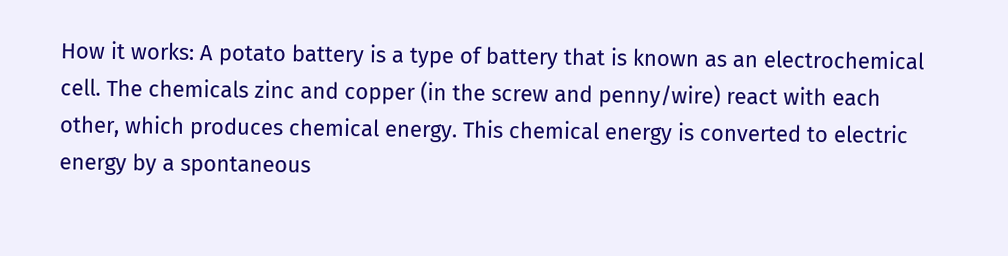How it works: A potato battery is a type of battery that is known as an electrochemical cell. The chemicals zinc and copper (in the screw and penny/wire) react with each other, which produces chemical energy. This chemical energy is converted to electric energy by a spontaneous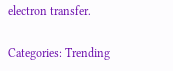electron transfer.

Categories: Trending